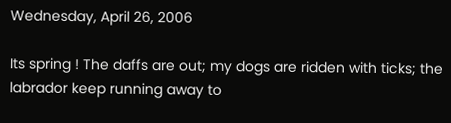Wednesday, April 26, 2006

Its spring ! The daffs are out; my dogs are ridden with ticks; the labrador keep running away to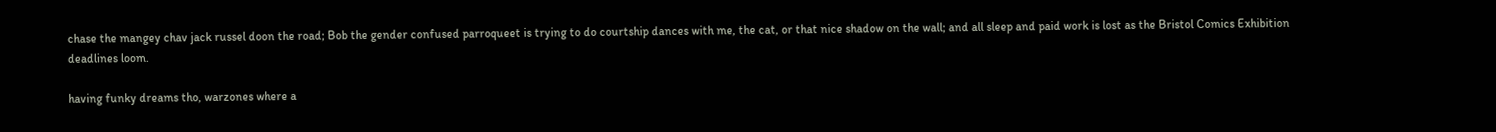chase the mangey chav jack russel doon the road; Bob the gender confused parroqueet is trying to do courtship dances with me, the cat, or that nice shadow on the wall; and all sleep and paid work is lost as the Bristol Comics Exhibition deadlines loom.

having funky dreams tho, warzones where a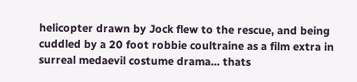helicopter drawn by Jock flew to the rescue, and being cuddled by a 20 foot robbie coultraine as a film extra in surreal medaevil costume drama... thats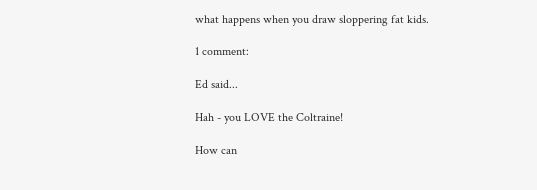what happens when you draw sloppering fat kids.

1 comment:

Ed said...

Hah - you LOVE the Coltraine!

How can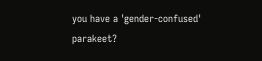you have a 'gender-confused' parakeet?